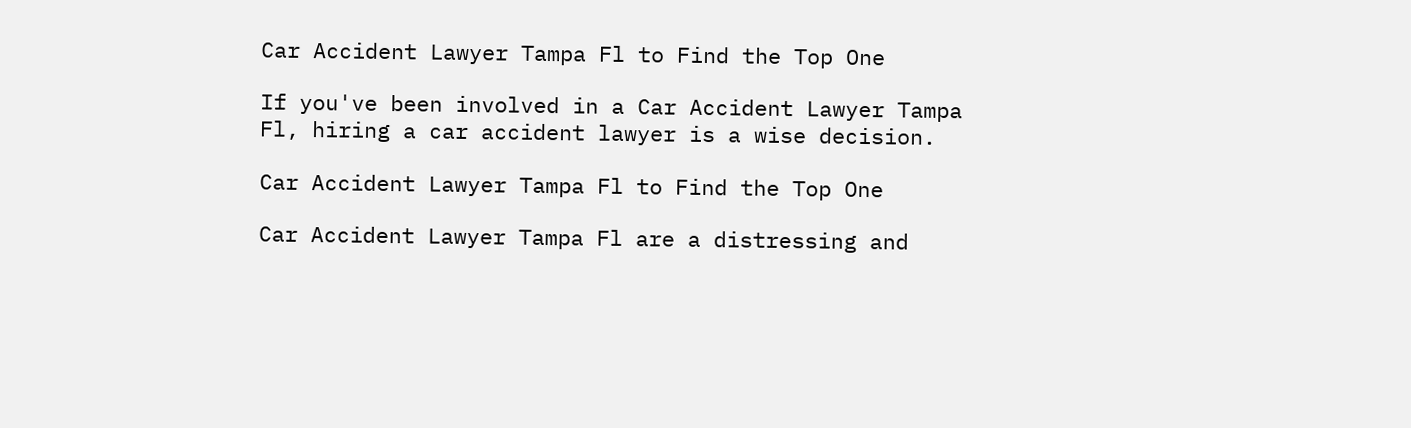Car Accident Lawyer Tampa Fl to Find the Top One

If you've been involved in a Car Accident Lawyer Tampa Fl, hiring a car accident lawyer is a wise decision.

Car Accident Lawyer Tampa Fl to Find the Top One

Car Accident Lawyer Tampa Fl are a distressing and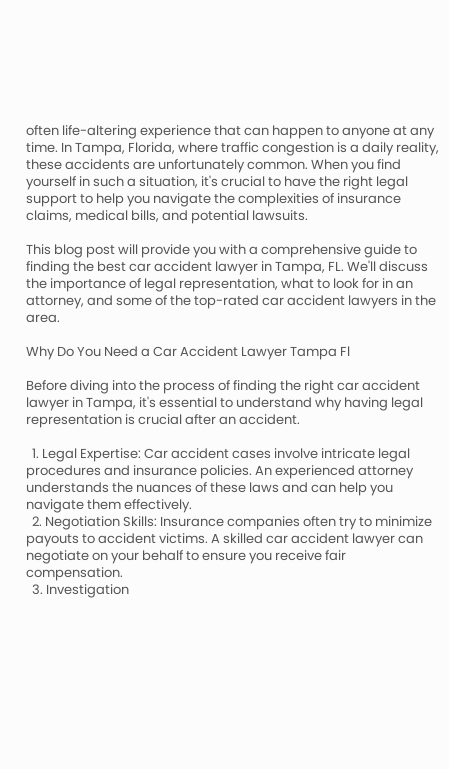often life-altering experience that can happen to anyone at any time. In Tampa, Florida, where traffic congestion is a daily reality, these accidents are unfortunately common. When you find yourself in such a situation, it's crucial to have the right legal support to help you navigate the complexities of insurance claims, medical bills, and potential lawsuits.

This blog post will provide you with a comprehensive guide to finding the best car accident lawyer in Tampa, FL. We'll discuss the importance of legal representation, what to look for in an attorney, and some of the top-rated car accident lawyers in the area.

Why Do You Need a Car Accident Lawyer Tampa Fl

Before diving into the process of finding the right car accident lawyer in Tampa, it's essential to understand why having legal representation is crucial after an accident.

  1. Legal Expertise: Car accident cases involve intricate legal procedures and insurance policies. An experienced attorney understands the nuances of these laws and can help you navigate them effectively.
  2. Negotiation Skills: Insurance companies often try to minimize payouts to accident victims. A skilled car accident lawyer can negotiate on your behalf to ensure you receive fair compensation.
  3. Investigation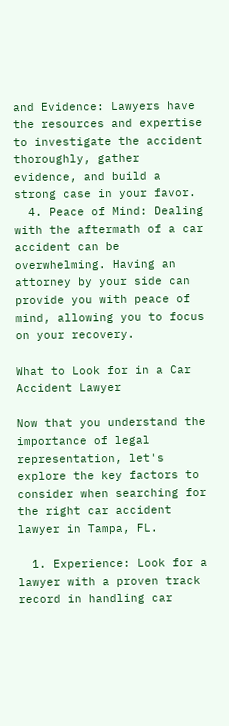and Evidence: Lawyers have the resources and expertise to investigate the accident thoroughly, gather evidence, and build a strong case in your favor.
  4. Peace of Mind: Dealing with the aftermath of a car accident can be overwhelming. Having an attorney by your side can provide you with peace of mind, allowing you to focus on your recovery.

What to Look for in a Car Accident Lawyer

Now that you understand the importance of legal representation, let's explore the key factors to consider when searching for the right car accident lawyer in Tampa, FL.

  1. Experience: Look for a lawyer with a proven track record in handling car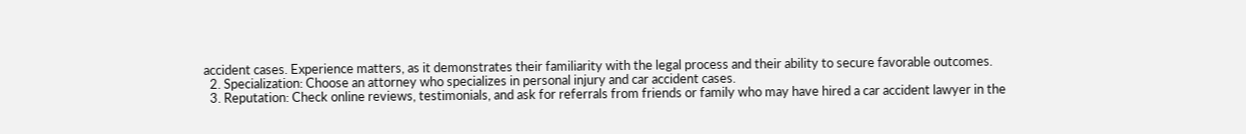accident cases. Experience matters, as it demonstrates their familiarity with the legal process and their ability to secure favorable outcomes.
  2. Specialization: Choose an attorney who specializes in personal injury and car accident cases.
  3. Reputation: Check online reviews, testimonials, and ask for referrals from friends or family who may have hired a car accident lawyer in the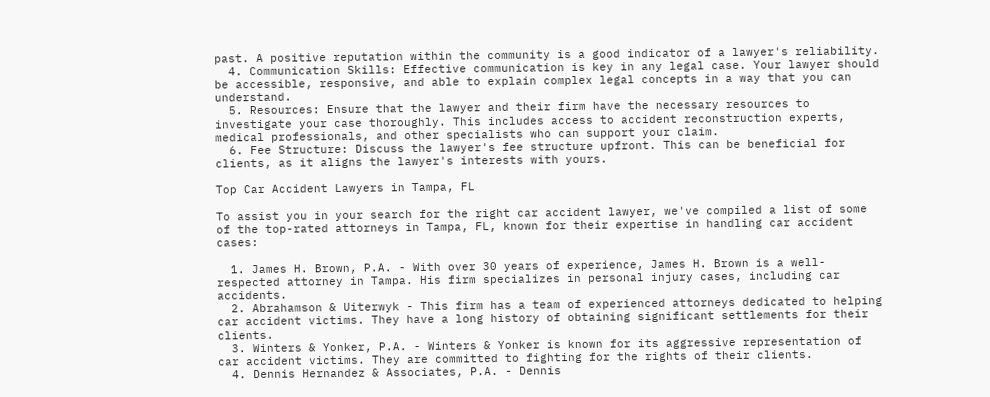past. A positive reputation within the community is a good indicator of a lawyer's reliability.
  4. Communication Skills: Effective communication is key in any legal case. Your lawyer should be accessible, responsive, and able to explain complex legal concepts in a way that you can understand.
  5. Resources: Ensure that the lawyer and their firm have the necessary resources to investigate your case thoroughly. This includes access to accident reconstruction experts, medical professionals, and other specialists who can support your claim.
  6. Fee Structure: Discuss the lawyer's fee structure upfront. This can be beneficial for clients, as it aligns the lawyer's interests with yours.

Top Car Accident Lawyers in Tampa, FL

To assist you in your search for the right car accident lawyer, we've compiled a list of some of the top-rated attorneys in Tampa, FL, known for their expertise in handling car accident cases:

  1. James H. Brown, P.A. - With over 30 years of experience, James H. Brown is a well-respected attorney in Tampa. His firm specializes in personal injury cases, including car accidents.
  2. Abrahamson & Uiterwyk - This firm has a team of experienced attorneys dedicated to helping car accident victims. They have a long history of obtaining significant settlements for their clients.
  3. Winters & Yonker, P.A. - Winters & Yonker is known for its aggressive representation of car accident victims. They are committed to fighting for the rights of their clients.
  4. Dennis Hernandez & Associates, P.A. - Dennis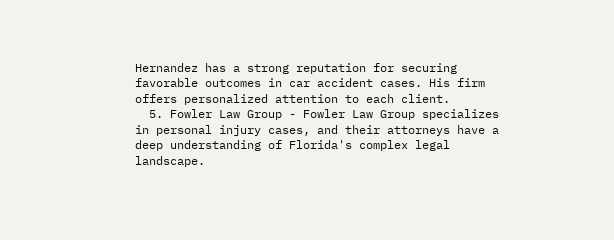Hernandez has a strong reputation for securing favorable outcomes in car accident cases. His firm offers personalized attention to each client.
  5. Fowler Law Group - Fowler Law Group specializes in personal injury cases, and their attorneys have a deep understanding of Florida's complex legal landscape.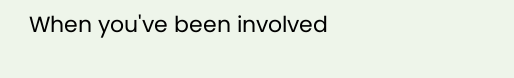When you've been involved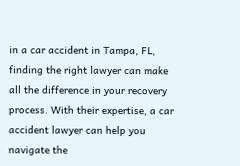in a car accident in Tampa, FL, finding the right lawyer can make all the difference in your recovery process. With their expertise, a car accident lawyer can help you navigate the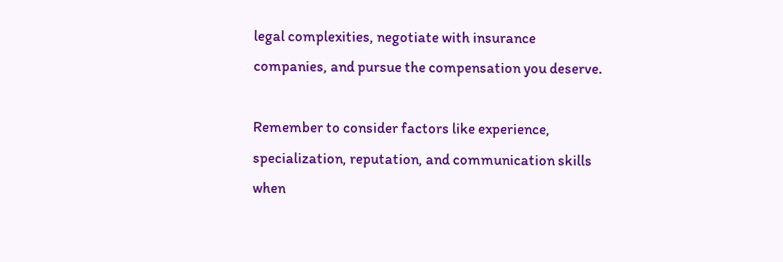legal complexities, negotiate with insurance companies, and pursue the compensation you deserve.

Remember to consider factors like experience, specialization, reputation, and communication skills when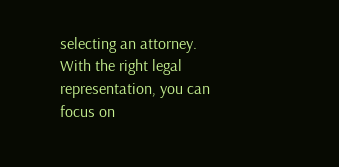selecting an attorney. With the right legal representation, you can focus on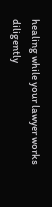healing while your lawyer works diligently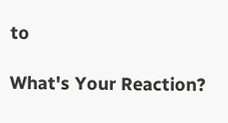to

What's Your Reaction?